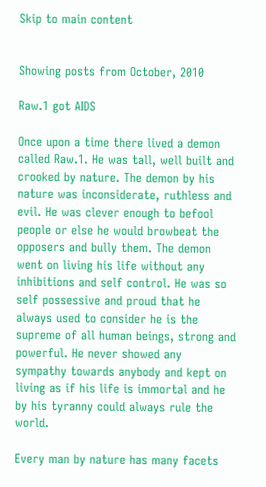Skip to main content


Showing posts from October, 2010

Raw.1 got AIDS

Once upon a time there lived a demon called Raw.1. He was tall, well built and crooked by nature. The demon by his nature was inconsiderate, ruthless and evil. He was clever enough to befool people or else he would browbeat the opposers and bully them. The demon went on living his life without any inhibitions and self control. He was so self possessive and proud that he always used to consider he is the supreme of all human beings, strong and powerful. He never showed any sympathy towards anybody and kept on living as if his life is immortal and he by his tyranny could always rule the world.

Every man by nature has many facets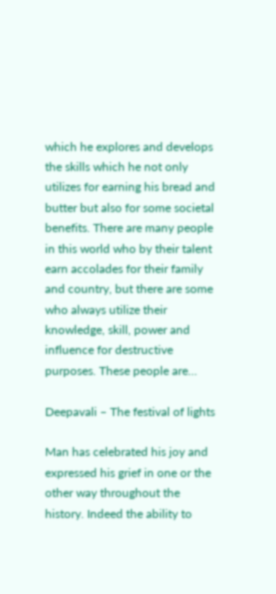which he explores and develops the skills which he not only utilizes for earning his bread and butter but also for some societal benefits. There are many people in this world who by their talent earn accolades for their family and country, but there are some who always utilize their knowledge, skill, power and influence for destructive purposes. These people are…

Deepavali – The festival of lights

Man has celebrated his joy and expressed his grief in one or the other way throughout the history. Indeed the ability to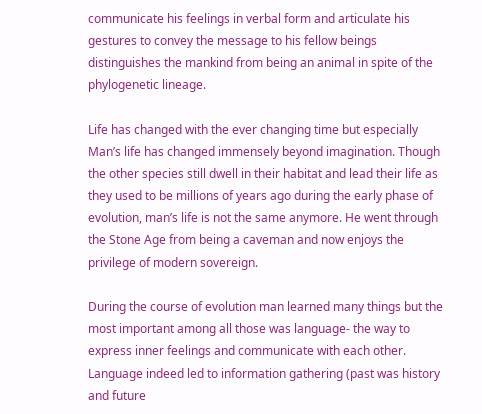communicate his feelings in verbal form and articulate his gestures to convey the message to his fellow beings distinguishes the mankind from being an animal in spite of the phylogenetic lineage.

Life has changed with the ever changing time but especially Man’s life has changed immensely beyond imagination. Though the other species still dwell in their habitat and lead their life as they used to be millions of years ago during the early phase of evolution, man’s life is not the same anymore. He went through the Stone Age from being a caveman and now enjoys the privilege of modern sovereign.

During the course of evolution man learned many things but the most important among all those was language- the way to express inner feelings and communicate with each other. Language indeed led to information gathering (past was history and future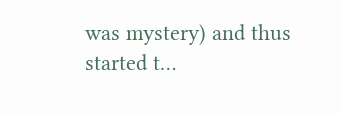was mystery) and thus started t…